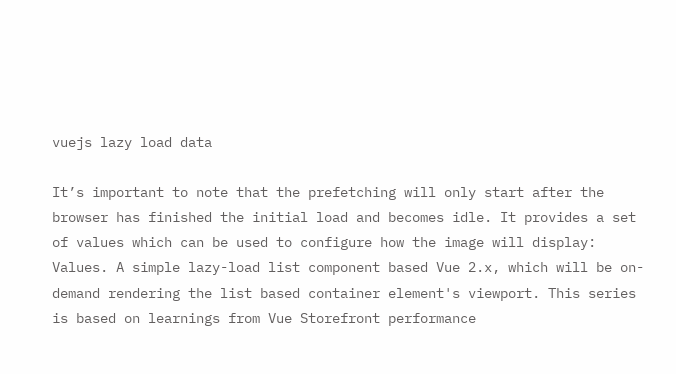vuejs lazy load data

It’s important to note that the prefetching will only start after the browser has finished the initial load and becomes idle. It provides a set of values which can be used to configure how the image will display: Values. A simple lazy-load list component based Vue 2.x, which will be on-demand rendering the list based container element's viewport. This series is based on learnings from Vue Storefront performance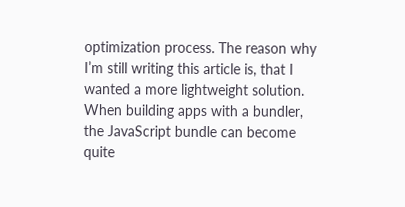optimization process. The reason why I’m still writing this article is, that I wanted a more lightweight solution. When building apps with a bundler, the JavaScript bundle can become quite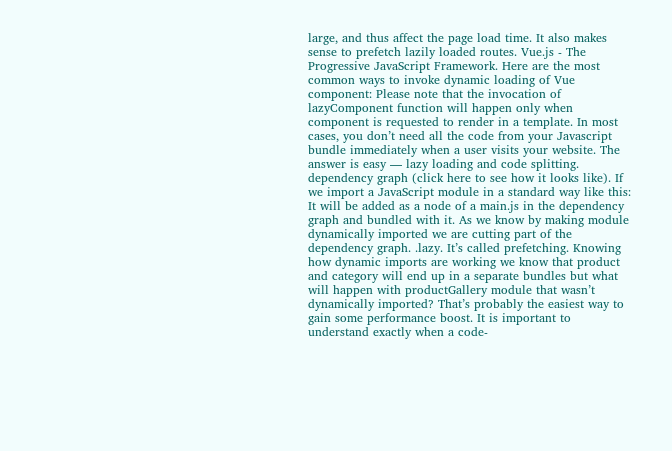large, and thus affect the page load time. It also makes sense to prefetch lazily loaded routes. Vue.js - The Progressive JavaScript Framework. Here are the most common ways to invoke dynamic loading of Vue component: Please note that the invocation of lazyComponent function will happen only when component is requested to render in a template. In most cases, you don’t need all the code from your Javascript bundle immediately when a user visits your website. The answer is easy — lazy loading and code splitting. dependency graph (click here to see how it looks like). If we import a JavaScript module in a standard way like this: It will be added as a node of a main.js in the dependency graph and bundled with it. As we know by making module dynamically imported we are cutting part of the dependency graph. .lazy. It’s called prefetching. Knowing how dynamic imports are working we know that product and category will end up in a separate bundles but what will happen with productGallery module that wasn’t dynamically imported? That’s probably the easiest way to gain some performance boost. It is important to understand exactly when a code-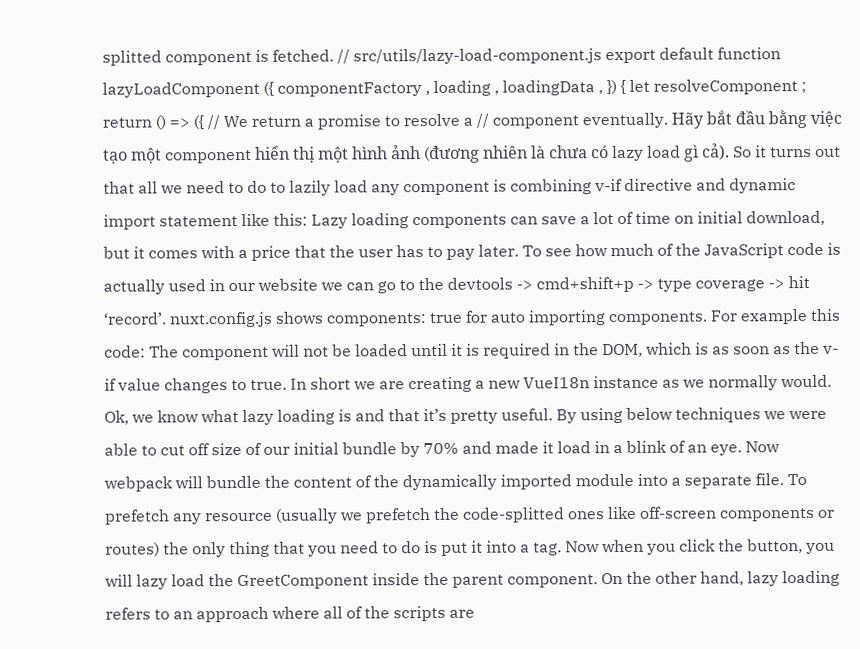splitted component is fetched. // src/utils/lazy-load-component.js export default function lazyLoadComponent ({ componentFactory , loading , loadingData , }) { let resolveComponent ; return () => ({ // We return a promise to resolve a // component eventually. Hãy bắt đầu bằng việc tạo một component hiển thị một hình ảnh (đương nhiên là chưa có lazy load gì cả). So it turns out that all we need to do to lazily load any component is combining v-if directive and dynamic import statement like this: Lazy loading components can save a lot of time on initial download, but it comes with a price that the user has to pay later. To see how much of the JavaScript code is actually used in our website we can go to the devtools -> cmd+shift+p -> type coverage -> hit ‘record’. nuxt.config.js shows components: true for auto importing components. For example this code: The component will not be loaded until it is required in the DOM, which is as soon as the v-if value changes to true. In short we are creating a new VueI18n instance as we normally would. Ok, we know what lazy loading is and that it’s pretty useful. By using below techniques we were able to cut off size of our initial bundle by 70% and made it load in a blink of an eye. Now webpack will bundle the content of the dynamically imported module into a separate file. To prefetch any resource (usually we prefetch the code-splitted ones like off-screen components or routes) the only thing that you need to do is put it into a tag. Now when you click the button, you will lazy load the GreetComponent inside the parent component. On the other hand, lazy loading refers to an approach where all of the scripts are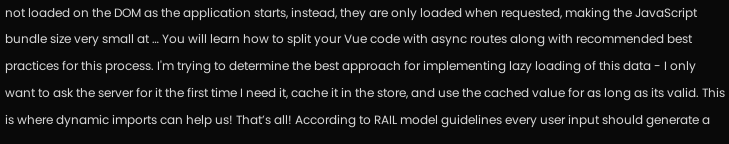not loaded on the DOM as the application starts, instead, they are only loaded when requested, making the JavaScript bundle size very small at … You will learn how to split your Vue code with async routes along with recommended best practices for this process. I'm trying to determine the best approach for implementing lazy loading of this data - I only want to ask the server for it the first time I need it, cache it in the store, and use the cached value for as long as its valid. This is where dynamic imports can help us! That’s all! According to RAIL model guidelines every user input should generate a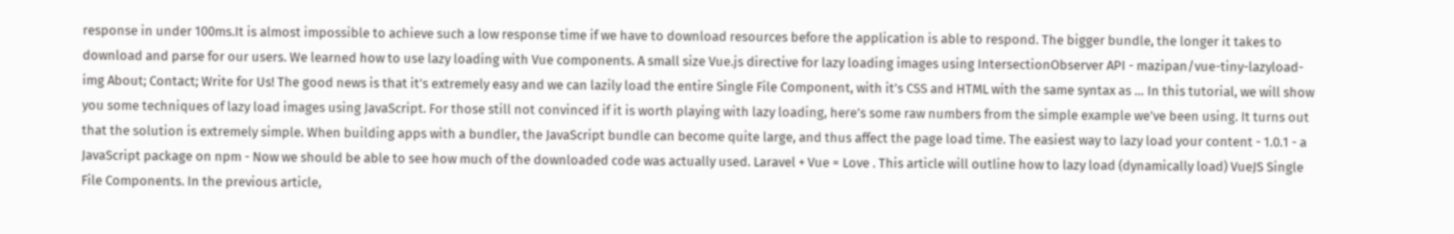response in under 100ms.It is almost impossible to achieve such a low response time if we have to download resources before the application is able to respond. The bigger bundle, the longer it takes to download and parse for our users. We learned how to use lazy loading with Vue components. A small size Vue.js directive for lazy loading images using IntersectionObserver API - mazipan/vue-tiny-lazyload-img About; Contact; Write for Us! The good news is that it’s extremely easy and we can lazily load the entire Single File Component, with it’s CSS and HTML with the same syntax as … In this tutorial, we will show you some techniques of lazy load images using JavaScript. For those still not convinced if it is worth playing with lazy loading, here’s some raw numbers from the simple example we’ve been using. It turns out that the solution is extremely simple. When building apps with a bundler, the JavaScript bundle can become quite large, and thus affect the page load time. The easiest way to lazy load your content - 1.0.1 - a JavaScript package on npm - Now we should be able to see how much of the downloaded code was actually used. Laravel + Vue = Love . This article will outline how to lazy load (dynamically load) VueJS Single File Components. In the previous article,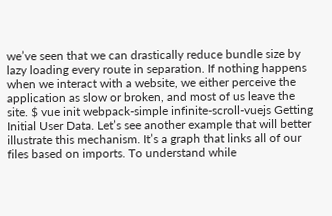we’ve seen that we can drastically reduce bundle size by lazy loading every route in separation. If nothing happens when we interact with a website, we either perceive the application as slow or broken, and most of us leave the site. $ vue init webpack-simple infinite-scroll-vuejs Getting Initial User Data. Let’s see another example that will better illustrate this mechanism. It’s a graph that links all of our files based on imports. To understand while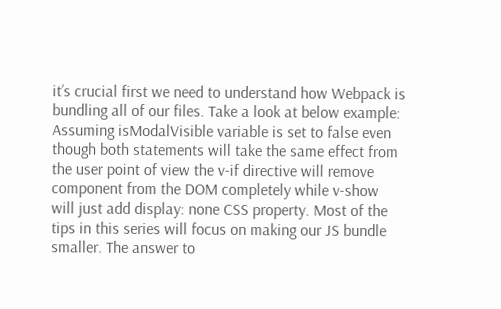it’s crucial first we need to understand how Webpack is bundling all of our files. Take a look at below example: Assuming isModalVisible variable is set to false even though both statements will take the same effect from the user point of view the v-if directive will remove component from the DOM completely while v-show will just add display: none CSS property. Most of the tips in this series will focus on making our JS bundle smaller. The answer to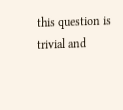this question is trivial and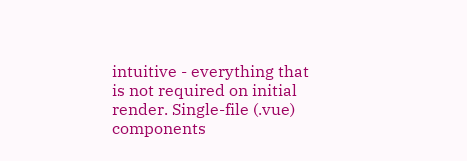intuitive - everything that is not required on initial render. Single-file (.vue) components